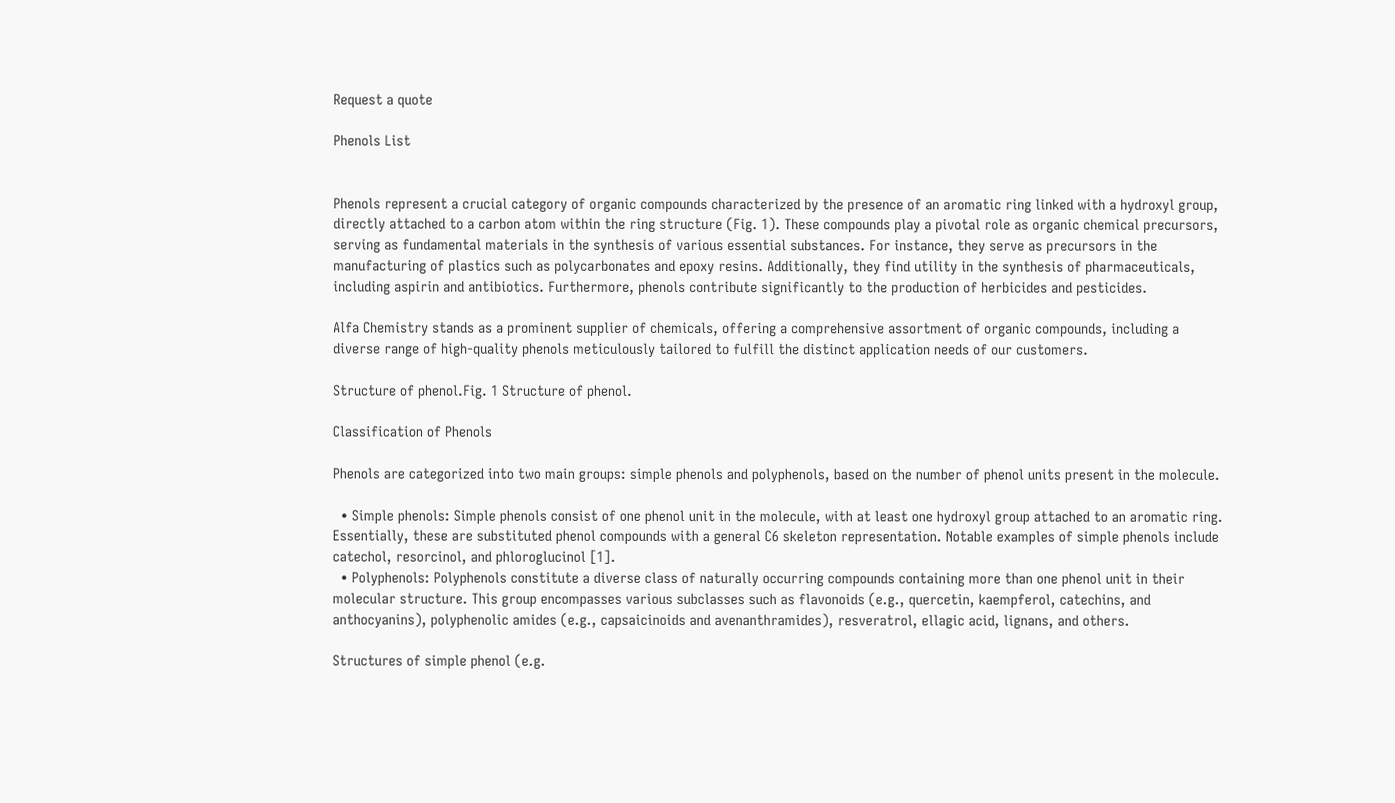Request a quote

Phenols List


Phenols represent a crucial category of organic compounds characterized by the presence of an aromatic ring linked with a hydroxyl group, directly attached to a carbon atom within the ring structure (Fig. 1). These compounds play a pivotal role as organic chemical precursors, serving as fundamental materials in the synthesis of various essential substances. For instance, they serve as precursors in the manufacturing of plastics such as polycarbonates and epoxy resins. Additionally, they find utility in the synthesis of pharmaceuticals, including aspirin and antibiotics. Furthermore, phenols contribute significantly to the production of herbicides and pesticides.

Alfa Chemistry stands as a prominent supplier of chemicals, offering a comprehensive assortment of organic compounds, including a diverse range of high-quality phenols meticulously tailored to fulfill the distinct application needs of our customers.

Structure of phenol.Fig. 1 Structure of phenol.

Classification of Phenols

Phenols are categorized into two main groups: simple phenols and polyphenols, based on the number of phenol units present in the molecule.

  • Simple phenols: Simple phenols consist of one phenol unit in the molecule, with at least one hydroxyl group attached to an aromatic ring. Essentially, these are substituted phenol compounds with a general C6 skeleton representation. Notable examples of simple phenols include catechol, resorcinol, and phloroglucinol [1].
  • Polyphenols: Polyphenols constitute a diverse class of naturally occurring compounds containing more than one phenol unit in their molecular structure. This group encompasses various subclasses such as flavonoids (e.g., quercetin, kaempferol, catechins, and anthocyanins), polyphenolic amides (e.g., capsaicinoids and avenanthramides), resveratrol, ellagic acid, lignans, and others.

Structures of simple phenol (e.g.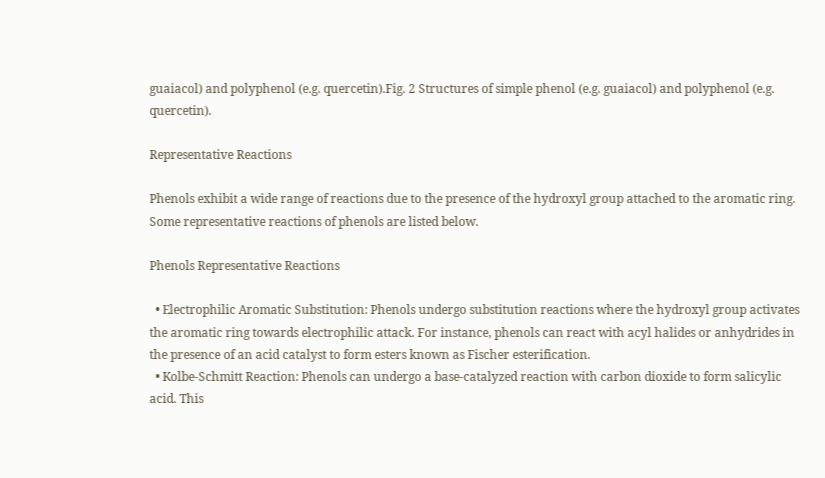guaiacol) and polyphenol (e.g. quercetin).Fig. 2 Structures of simple phenol (e.g. guaiacol) and polyphenol (e.g. quercetin).

Representative Reactions

Phenols exhibit a wide range of reactions due to the presence of the hydroxyl group attached to the aromatic ring. Some representative reactions of phenols are listed below.

Phenols Representative Reactions

  • Electrophilic Aromatic Substitution: Phenols undergo substitution reactions where the hydroxyl group activates the aromatic ring towards electrophilic attack. For instance, phenols can react with acyl halides or anhydrides in the presence of an acid catalyst to form esters known as Fischer esterification.
  • Kolbe-Schmitt Reaction: Phenols can undergo a base-catalyzed reaction with carbon dioxide to form salicylic acid. This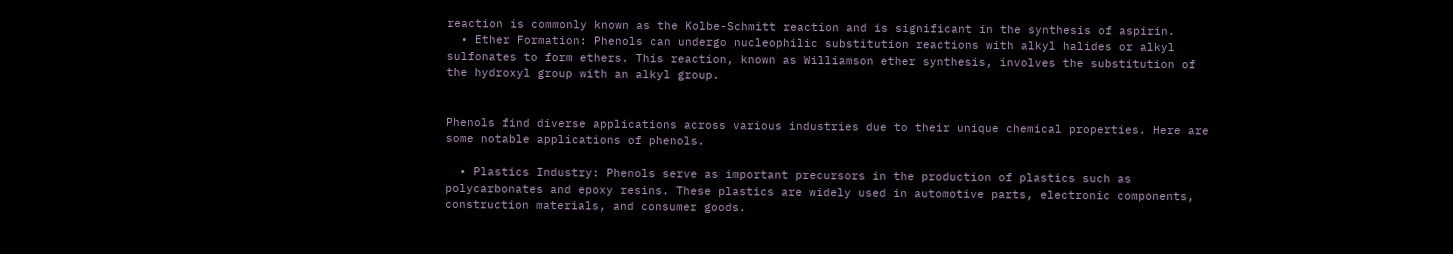reaction is commonly known as the Kolbe-Schmitt reaction and is significant in the synthesis of aspirin.
  • Ether Formation: Phenols can undergo nucleophilic substitution reactions with alkyl halides or alkyl sulfonates to form ethers. This reaction, known as Williamson ether synthesis, involves the substitution of the hydroxyl group with an alkyl group.


Phenols find diverse applications across various industries due to their unique chemical properties. Here are some notable applications of phenols.

  • Plastics Industry: Phenols serve as important precursors in the production of plastics such as polycarbonates and epoxy resins. These plastics are widely used in automotive parts, electronic components, construction materials, and consumer goods.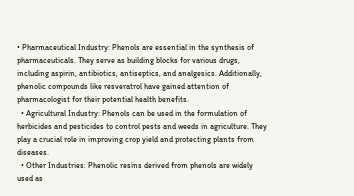• Pharmaceutical Industry: Phenols are essential in the synthesis of pharmaceuticals. They serve as building blocks for various drugs, including aspirin, antibiotics, antiseptics, and analgesics. Additionally, phenolic compounds like resveratrol have gained attention of pharmacologist for their potential health benefits.
  • Agricultural Industry: Phenols can be used in the formulation of herbicides and pesticides to control pests and weeds in agriculture. They play a crucial role in improving crop yield and protecting plants from diseases.
  • Other Industries: Phenolic resins derived from phenols are widely used as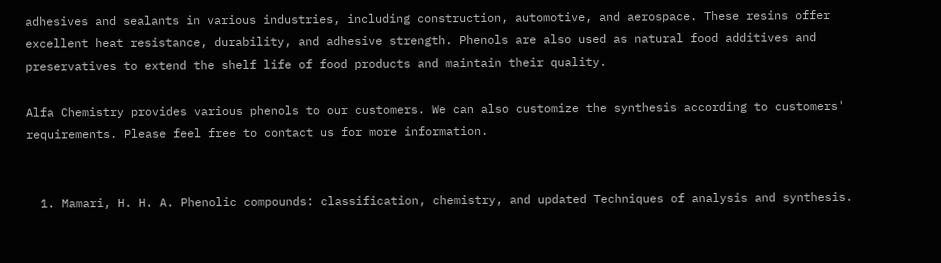adhesives and sealants in various industries, including construction, automotive, and aerospace. These resins offer excellent heat resistance, durability, and adhesive strength. Phenols are also used as natural food additives and preservatives to extend the shelf life of food products and maintain their quality.

Alfa Chemistry provides various phenols to our customers. We can also customize the synthesis according to customers' requirements. Please feel free to contact us for more information.


  1. Mamari, H. H. A. Phenolic compounds: classification, chemistry, and updated Techniques of analysis and synthesis.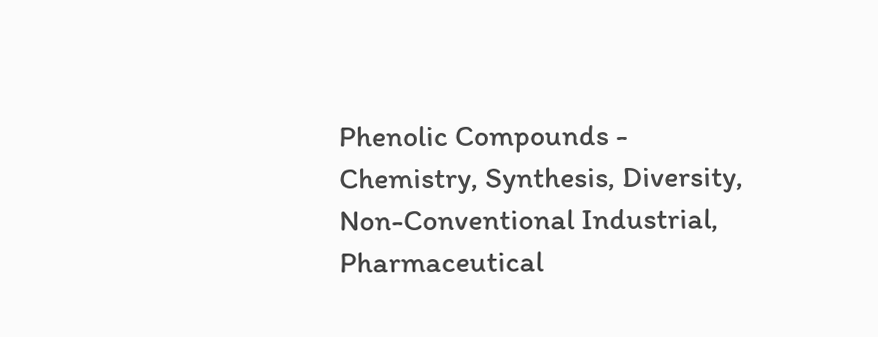Phenolic Compounds - Chemistry, Synthesis, Diversity, Non-Conventional Industrial, Pharmaceutical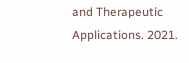and Therapeutic Applications. 2021.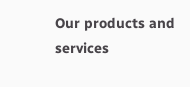Our products and services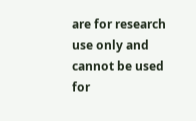are for research use only and cannot be used for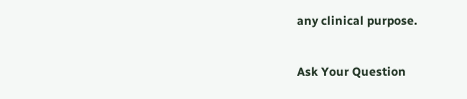any clinical purpose.

Ask Your Question